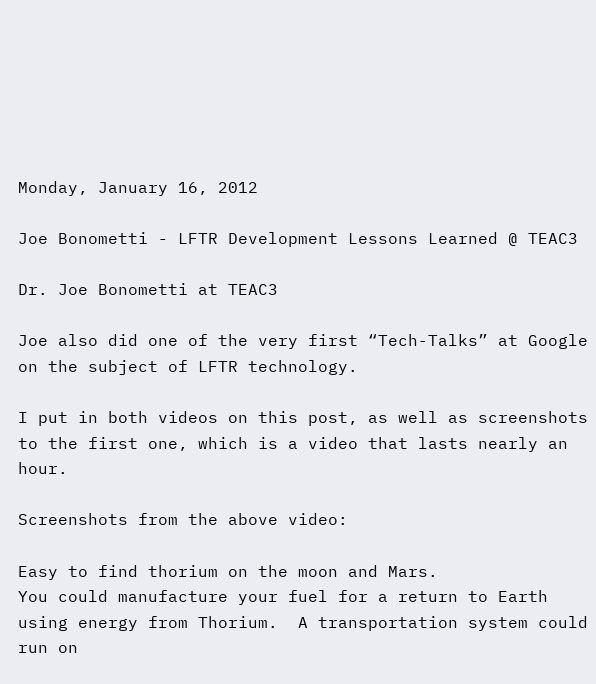Monday, January 16, 2012

Joe Bonometti - LFTR Development Lessons Learned @ TEAC3

Dr. Joe Bonometti at TEAC3

Joe also did one of the very first “Tech-Talks” at Google on the subject of LFTR technology.

I put in both videos on this post, as well as screenshots to the first one, which is a video that lasts nearly an hour.

Screenshots from the above video:

Easy to find thorium on the moon and Mars.
You could manufacture your fuel for a return to Earth using energy from Thorium.  A transportation system could run on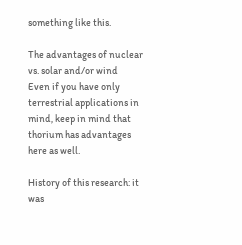something like this.

The advantages of nuclear vs. solar and/or wind
Even if you have only terrestrial applications in mind, keep in mind that thorium has advantages here as well.

History of this research: it was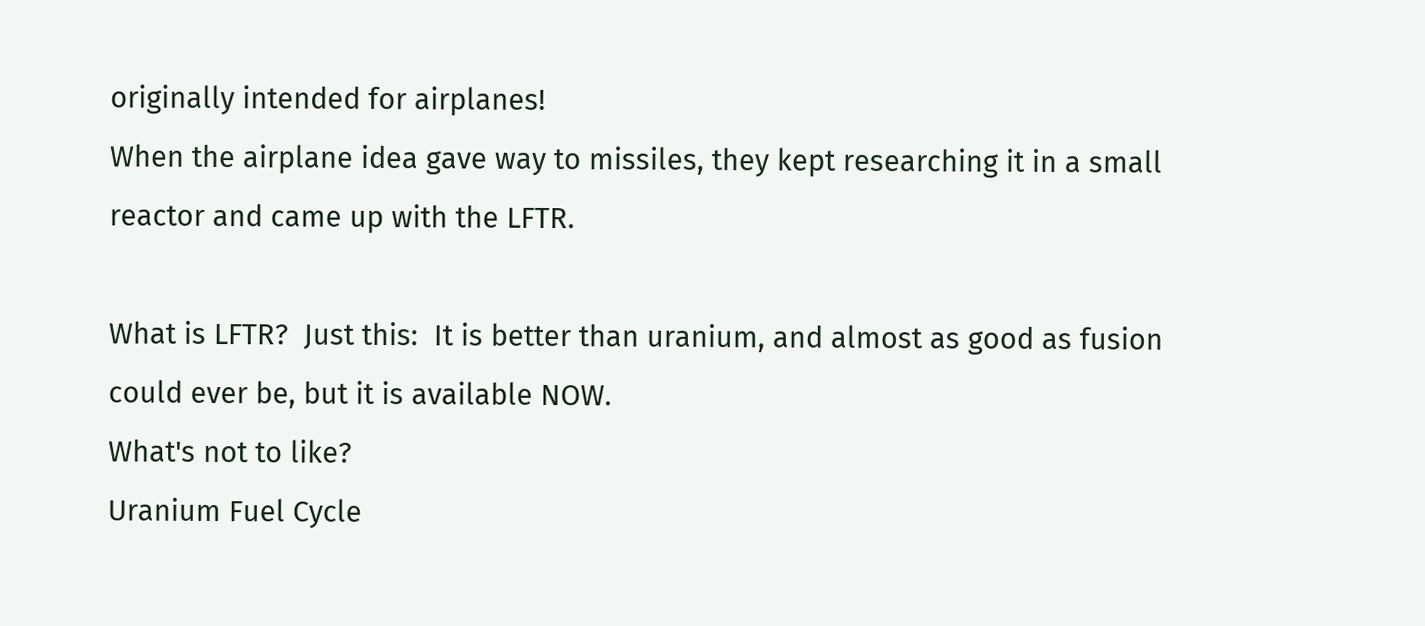originally intended for airplanes!
When the airplane idea gave way to missiles, they kept researching it in a small reactor and came up with the LFTR.

What is LFTR?  Just this:  It is better than uranium, and almost as good as fusion could ever be, but it is available NOW.
What's not to like?
Uranium Fuel Cycle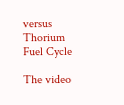versus Thorium Fuel Cycle

The video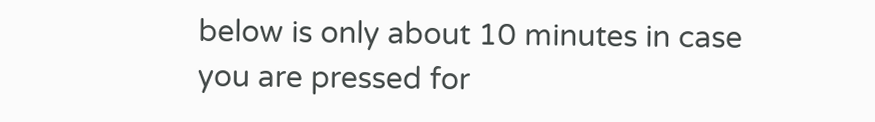below is only about 10 minutes in case you are pressed for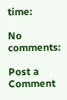time:

No comments:

Post a Comment